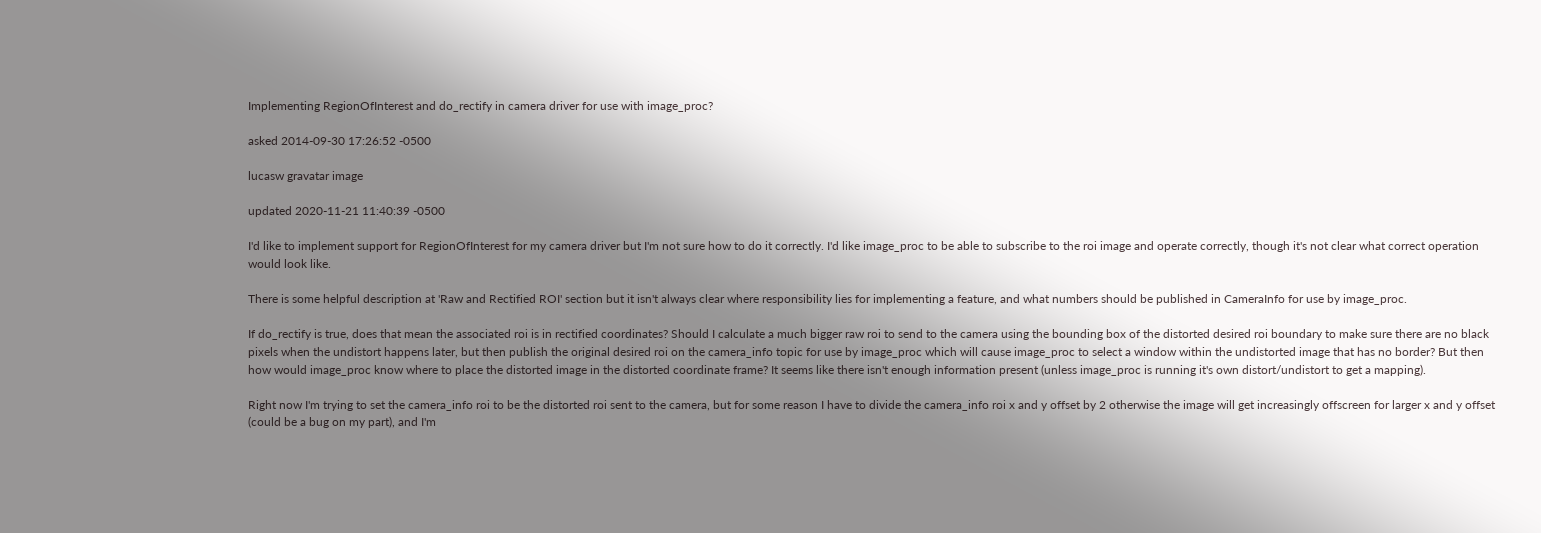Implementing RegionOfInterest and do_rectify in camera driver for use with image_proc?

asked 2014-09-30 17:26:52 -0500

lucasw gravatar image

updated 2020-11-21 11:40:39 -0500

I'd like to implement support for RegionOfInterest for my camera driver but I'm not sure how to do it correctly. I'd like image_proc to be able to subscribe to the roi image and operate correctly, though it's not clear what correct operation would look like.

There is some helpful description at 'Raw and Rectified ROI' section but it isn't always clear where responsibility lies for implementing a feature, and what numbers should be published in CameraInfo for use by image_proc.

If do_rectify is true, does that mean the associated roi is in rectified coordinates? Should I calculate a much bigger raw roi to send to the camera using the bounding box of the distorted desired roi boundary to make sure there are no black pixels when the undistort happens later, but then publish the original desired roi on the camera_info topic for use by image_proc which will cause image_proc to select a window within the undistorted image that has no border? But then how would image_proc know where to place the distorted image in the distorted coordinate frame? It seems like there isn't enough information present (unless image_proc is running it's own distort/undistort to get a mapping).

Right now I'm trying to set the camera_info roi to be the distorted roi sent to the camera, but for some reason I have to divide the camera_info roi x and y offset by 2 otherwise the image will get increasingly offscreen for larger x and y offset (could be a bug on my part), and I'm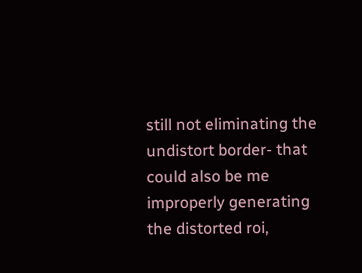still not eliminating the undistort border- that could also be me improperly generating the distorted roi,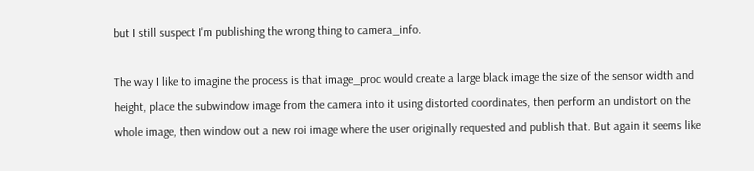but I still suspect I'm publishing the wrong thing to camera_info.

The way I like to imagine the process is that image_proc would create a large black image the size of the sensor width and height, place the subwindow image from the camera into it using distorted coordinates, then perform an undistort on the whole image, then window out a new roi image where the user originally requested and publish that. But again it seems like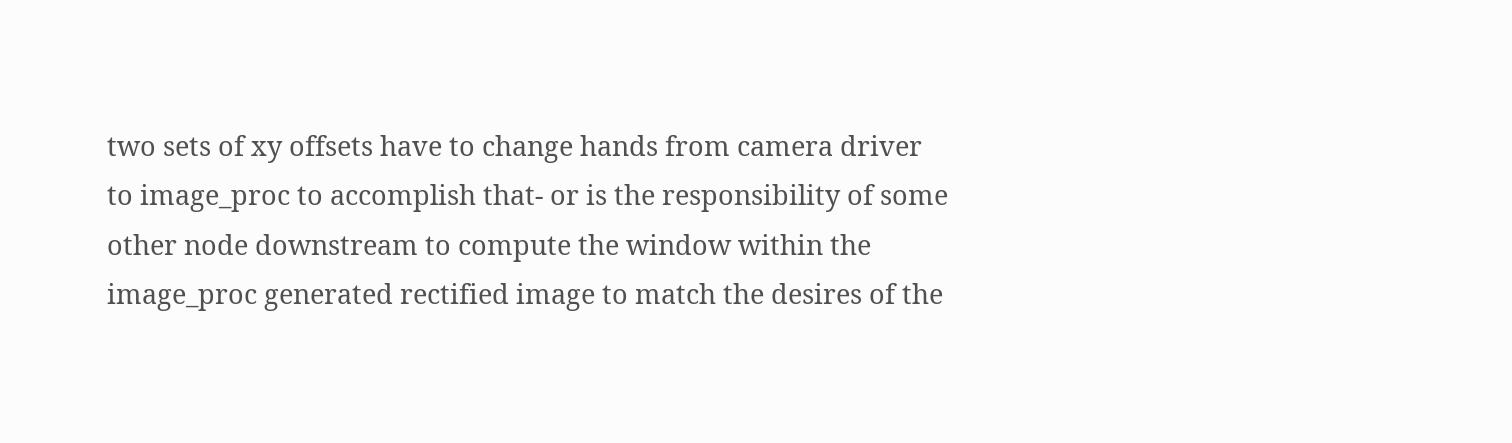two sets of xy offsets have to change hands from camera driver to image_proc to accomplish that- or is the responsibility of some other node downstream to compute the window within the image_proc generated rectified image to match the desires of the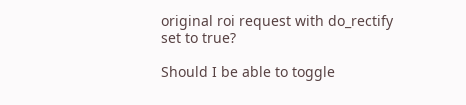original roi request with do_rectify set to true?

Should I be able to toggle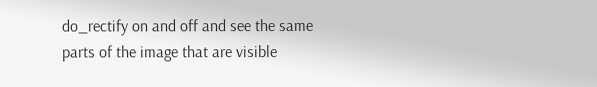do_rectify on and off and see the same parts of the image that are visible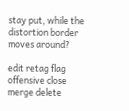stay put, while the distortion border moves around?

edit retag flag offensive close merge delete